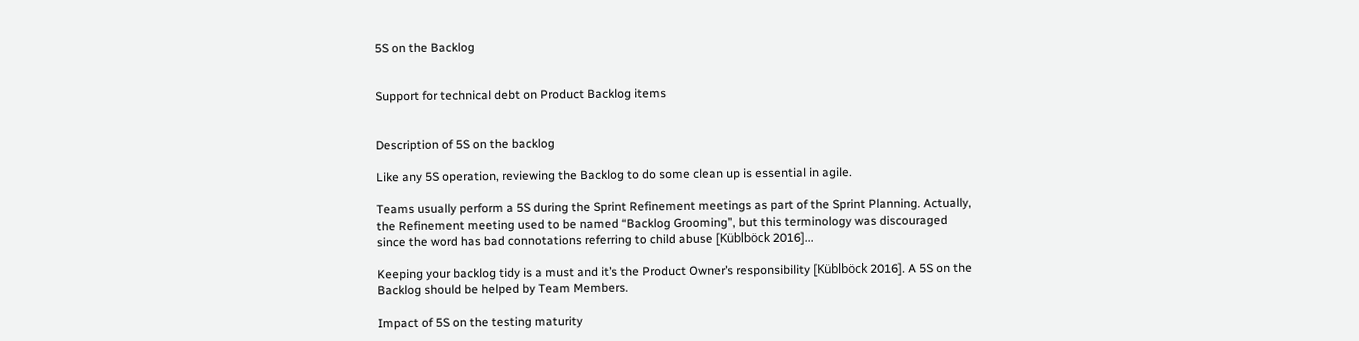5S on the Backlog


Support for technical debt on Product Backlog items


Description of 5S on the backlog

Like any 5S operation, reviewing the Backlog to do some clean up is essential in agile.

Teams usually perform a 5S during the Sprint Refinement meetings as part of the Sprint Planning. Actually, the Refinement meeting used to be named “Backlog Grooming”, but this terminology was discouraged since the word has bad connotations referring to child abuse [Küblböck 2016]...

Keeping your backlog tidy is a must and it’s the Product Owner’s responsibility [Küblböck 2016]. A 5S on the Backlog should be helped by Team Members.

Impact of 5S on the testing maturity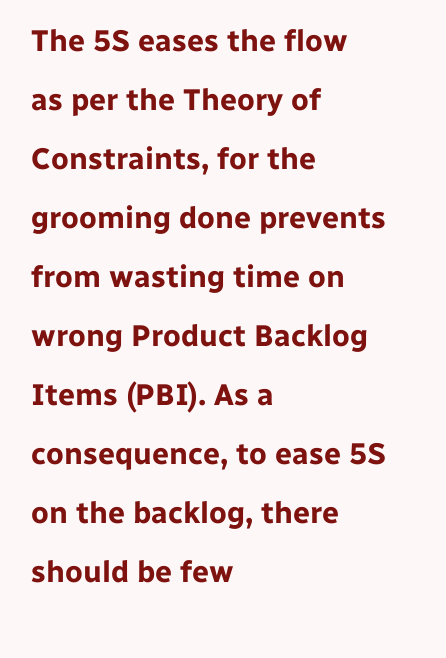The 5S eases the flow as per the Theory of Constraints, for the grooming done prevents from wasting time on wrong Product Backlog Items (PBI). As a consequence, to ease 5S on the backlog, there should be few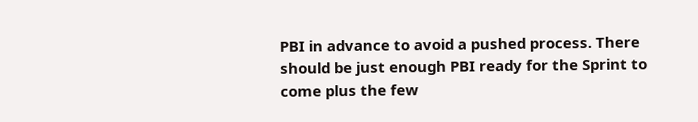PBI in advance to avoid a pushed process. There should be just enough PBI ready for the Sprint to come plus the few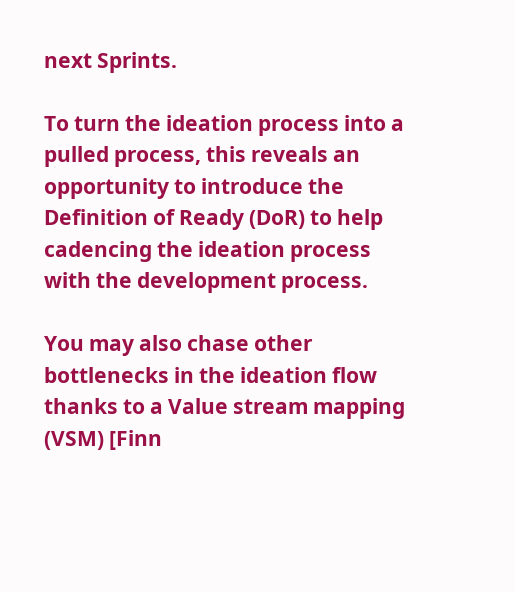next Sprints.

To turn the ideation process into a pulled process, this reveals an opportunity to introduce the Definition of Ready (DoR) to help cadencing the ideation process with the development process.

You may also chase other bottlenecks in the ideation flow thanks to a Value stream mapping (VSM) [Finn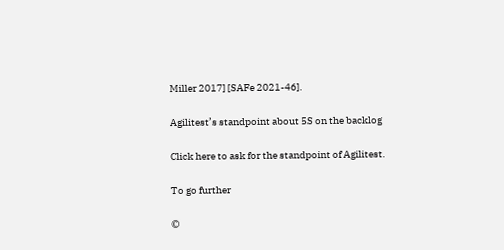Miller 2017] [SAFe 2021-46].

Agilitest’s standpoint about 5S on the backlog

Click here to ask for the standpoint of Agilitest.

To go further

©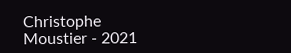Christophe Moustier - 2021